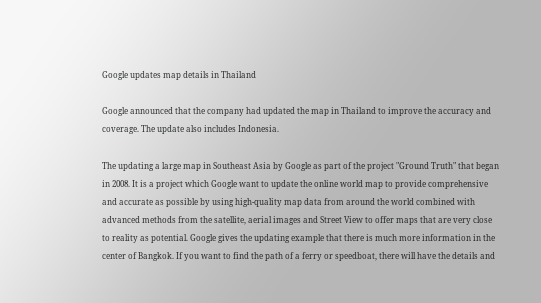Google updates map details in Thailand

Google announced that the company had updated the map in Thailand to improve the accuracy and coverage. The update also includes Indonesia.

The updating a large map in Southeast Asia by Google as part of the project "Ground Truth" that began in 2008. It is a project which Google want to update the online world map to provide comprehensive and accurate as possible by using high-quality map data from around the world combined with advanced methods from the satellite, aerial images and Street View to offer maps that are very close to reality as potential. Google gives the updating example that there is much more information in the center of Bangkok. If you want to find the path of a ferry or speedboat, there will have the details and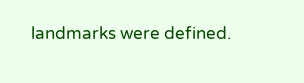landmarks were defined.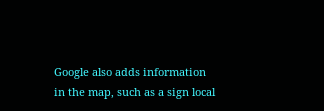Google also adds information in the map, such as a sign local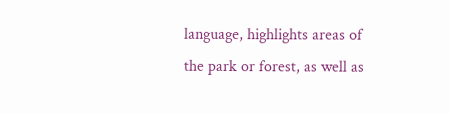language, highlights areas of the park or forest, as well as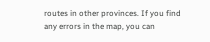routes in other provinces. If you find any errors in the map, you can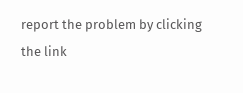report the problem by clicking the link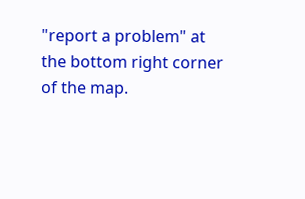"report a problem" at the bottom right corner of the map.